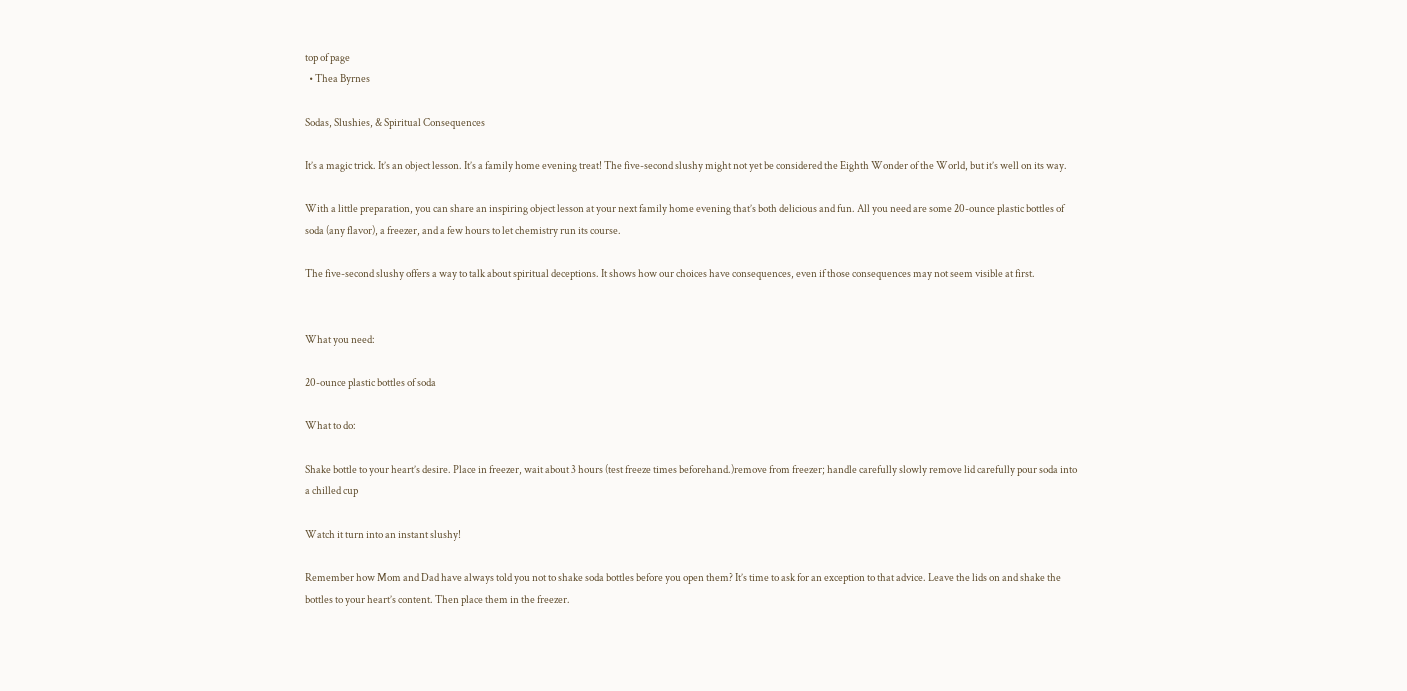top of page
  • Thea Byrnes

Sodas, Slushies, & Spiritual Consequences

It’s a magic trick. It’s an object lesson. It’s a family home evening treat! The five-second slushy might not yet be considered the Eighth Wonder of the World, but it’s well on its way.

With a little preparation, you can share an inspiring object lesson at your next family home evening that’s both delicious and fun. All you need are some 20-ounce plastic bottles of soda (any flavor), a freezer, and a few hours to let chemistry run its course.

The five-second slushy offers a way to talk about spiritual deceptions. It shows how our choices have consequences, even if those consequences may not seem visible at first.


What you need:

20-ounce plastic bottles of soda

What to do:

Shake bottle to your heart’s desire. Place in freezer, wait about 3 hours (test freeze times beforehand.)remove from freezer; handle carefully slowly remove lid carefully pour soda into a chilled cup

Watch it turn into an instant slushy!

Remember how Mom and Dad have always told you not to shake soda bottles before you open them? It’s time to ask for an exception to that advice. Leave the lids on and shake the bottles to your heart’s content. Then place them in the freezer.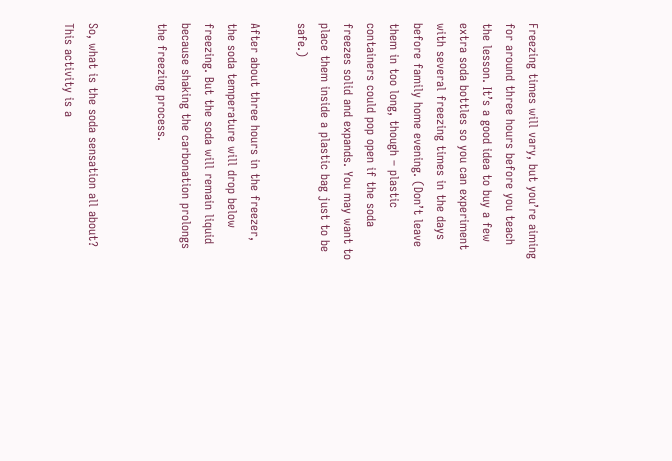Freezing times will vary, but you’re aiming for around three hours before you teach the lesson. It’s a good idea to buy a few extra soda bottles so you can experiment with several freezing times in the days before family home evening. (Don’t leave them in too long, though – plastic containers could pop open if the soda freezes solid and expands. You may want to place them inside a plastic bag just to be safe.)

After about three hours in the freezer, the soda temperature will drop below freezing. But the soda will remain liquid because shaking the carbonation prolongs the freezing process.


So, what is the soda sensation all about? This activity is a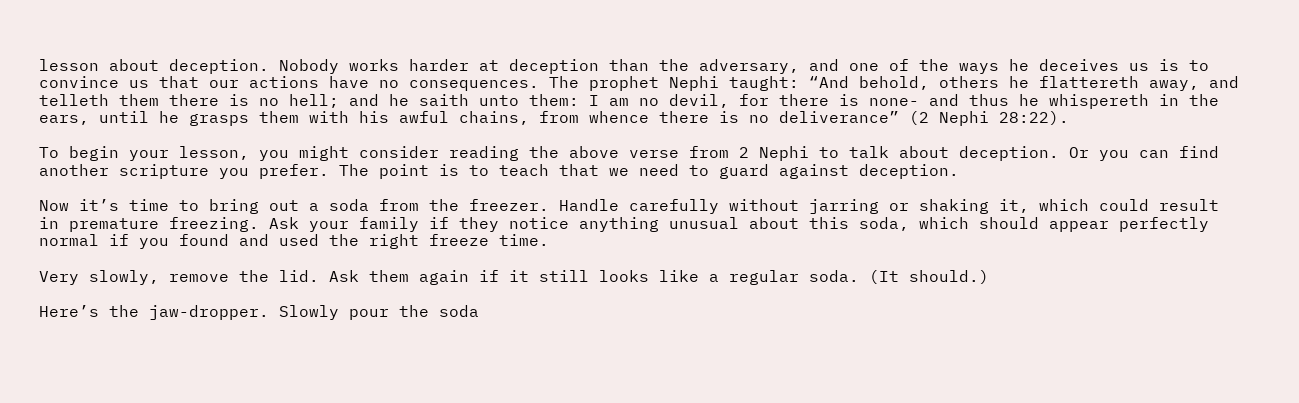lesson about deception. Nobody works harder at deception than the adversary, and one of the ways he deceives us is to convince us that our actions have no consequences. The prophet Nephi taught: “And behold, others he flattereth away, and telleth them there is no hell; and he saith unto them: I am no devil, for there is none- and thus he whispereth in the ears, until he grasps them with his awful chains, from whence there is no deliverance” (2 Nephi 28:22).

To begin your lesson, you might consider reading the above verse from 2 Nephi to talk about deception. Or you can find another scripture you prefer. The point is to teach that we need to guard against deception.

Now it’s time to bring out a soda from the freezer. Handle carefully without jarring or shaking it, which could result in premature freezing. Ask your family if they notice anything unusual about this soda, which should appear perfectly normal if you found and used the right freeze time.

Very slowly, remove the lid. Ask them again if it still looks like a regular soda. (It should.)

Here’s the jaw-dropper. Slowly pour the soda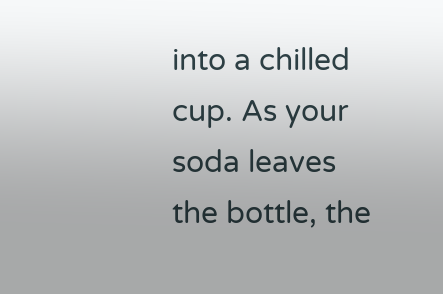into a chilled cup. As your soda leaves the bottle, the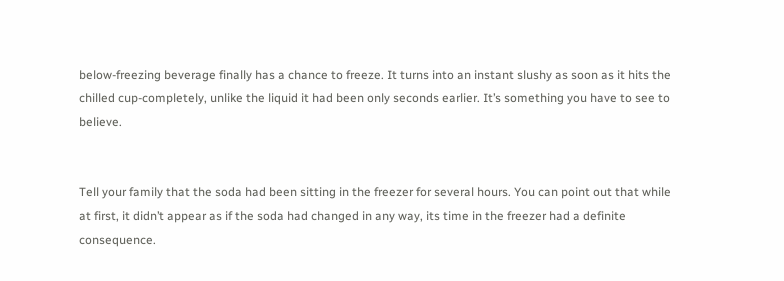below-freezing beverage finally has a chance to freeze. It turns into an instant slushy as soon as it hits the chilled cup-completely, unlike the liquid it had been only seconds earlier. It’s something you have to see to believe.


Tell your family that the soda had been sitting in the freezer for several hours. You can point out that while at first, it didn’t appear as if the soda had changed in any way, its time in the freezer had a definite consequence.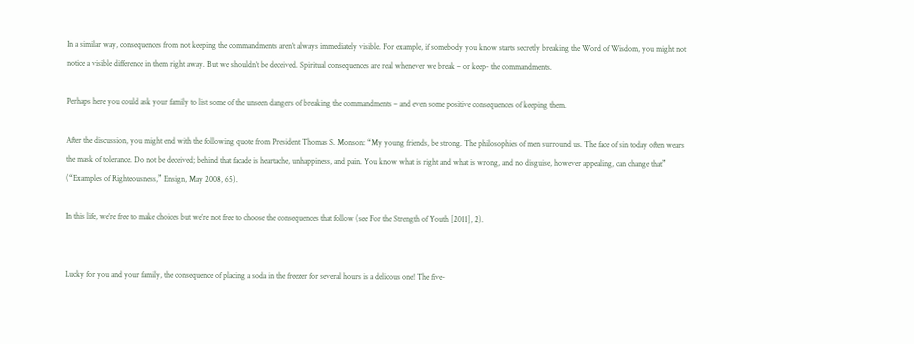In a similar way, consequences from not keeping the commandments aren’t always immediately visible. For example, if somebody you know starts secretly breaking the Word of Wisdom, you might not notice a visible difference in them right away. But we shouldn’t be deceived. Spiritual consequences are real whenever we break – or keep- the commandments.

Perhaps here you could ask your family to list some of the unseen dangers of breaking the commandments – and even some positive consequences of keeping them.

After the discussion, you might end with the following quote from President Thomas S. Monson: “My young friends, be strong. The philosophies of men surround us. The face of sin today often wears the mask of tolerance. Do not be deceived; behind that facade is heartache, unhappiness, and pain. You know what is right and what is wrong, and no disguise, however appealing, can change that” (“Examples of Righteousness,” Ensign, May 2008, 65).

In this life, we’re free to make choices but we’re not free to choose the consequences that follow (see For the Strength of Youth [2011], 2).


Lucky for you and your family, the consequence of placing a soda in the freezer for several hours is a delicous one! The five-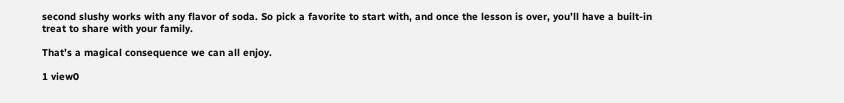second slushy works with any flavor of soda. So pick a favorite to start with, and once the lesson is over, you’ll have a built-in treat to share with your family.

That’s a magical consequence we can all enjoy.

1 view0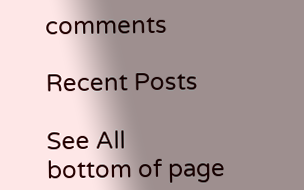comments

Recent Posts

See All
bottom of page